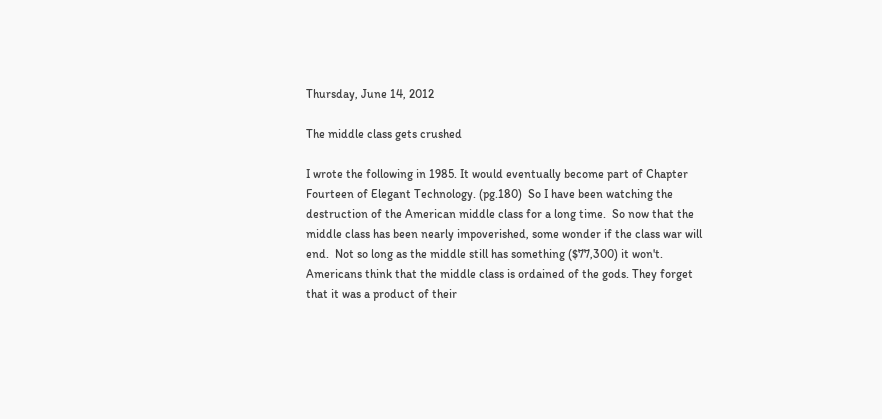Thursday, June 14, 2012

The middle class gets crushed

I wrote the following in 1985. It would eventually become part of Chapter Fourteen of Elegant Technology. (pg.180)  So I have been watching the destruction of the American middle class for a long time.  So now that the middle class has been nearly impoverished, some wonder if the class war will end.  Not so long as the middle still has something ($77,300) it won't.
Americans think that the middle class is ordained of the gods. They forget that it was a product of their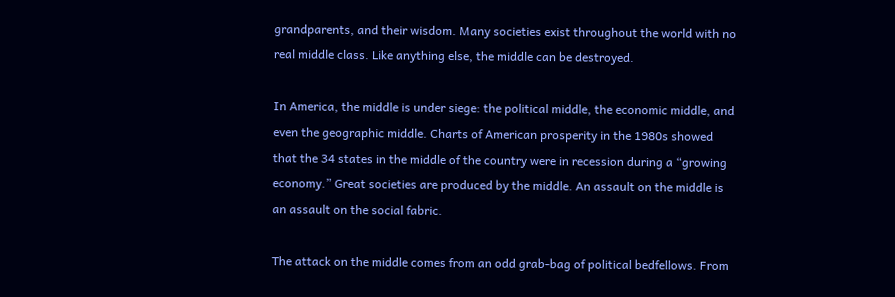grandparents, and their wisdom. Many societies exist throughout the world with no real middle class. Like anything else, the middle can be destroyed.

In America, the middle is under siege: the political middle, the economic middle, and even the geographic middle. Charts of American prosperity in the 1980s showed that the 34 states in the middle of the country were in recession during a “growing economy.” Great societies are produced by the middle. An assault on the middle is an assault on the social fabric.

The attack on the middle comes from an odd grab-bag of political bedfellows. From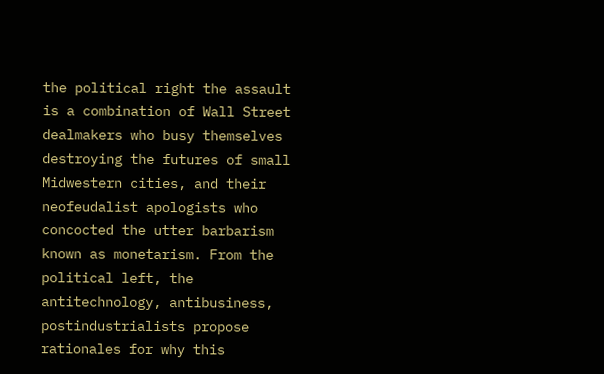the political right the assault is a combination of Wall Street dealmakers who busy themselves destroying the futures of small Midwestern cities, and their neofeudalist apologists who concocted the utter barbarism known as monetarism. From the political left, the antitechnology, antibusiness, postindustrialists propose rationales for why this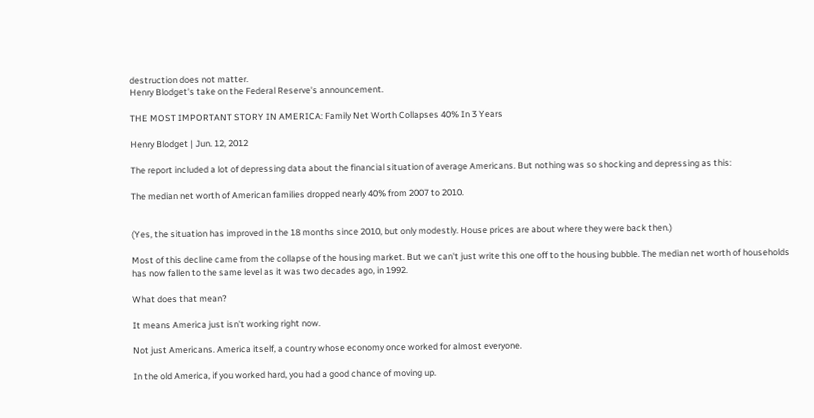destruction does not matter.
Henry Blodget's take on the Federal Reserve's announcement.

THE MOST IMPORTANT STORY IN AMERICA: Family Net Worth Collapses 40% In 3 Years

Henry Blodget | Jun. 12, 2012

The report included a lot of depressing data about the financial situation of average Americans. But nothing was so shocking and depressing as this:

The median net worth of American families dropped nearly 40% from 2007 to 2010.


(Yes, the situation has improved in the 18 months since 2010, but only modestly. House prices are about where they were back then.)

Most of this decline came from the collapse of the housing market. But we can't just write this one off to the housing bubble. The median net worth of households has now fallen to the same level as it was two decades ago, in 1992.

What does that mean?

It means America just isn't working right now.

Not just Americans. America itself, a country whose economy once worked for almost everyone.

In the old America, if you worked hard, you had a good chance of moving up.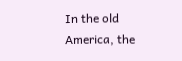In the old America, the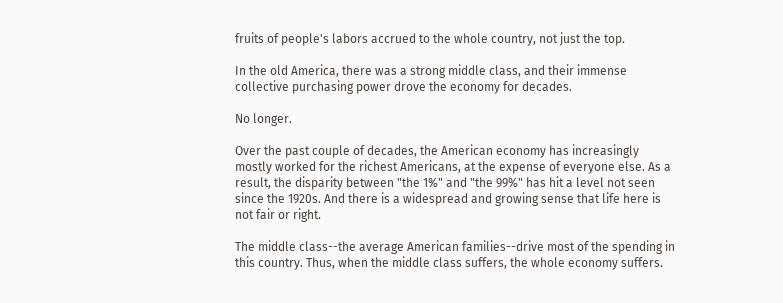fruits of people's labors accrued to the whole country, not just the top.

In the old America, there was a strong middle class, and their immense collective purchasing power drove the economy for decades.

No longer.

Over the past couple of decades, the American economy has increasingly mostly worked for the richest Americans, at the expense of everyone else. As a result, the disparity between "the 1%" and "the 99%" has hit a level not seen since the 1920s. And there is a widespread and growing sense that life here is not fair or right.

The middle class--the average American families--drive most of the spending in this country. Thus, when the middle class suffers, the whole economy suffers.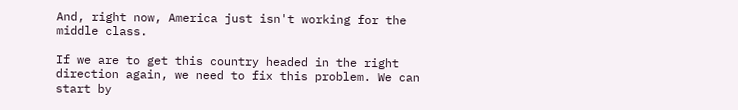And, right now, America just isn't working for the middle class.

If we are to get this country headed in the right direction again, we need to fix this problem. We can start by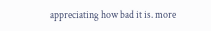appreciating how bad it is. more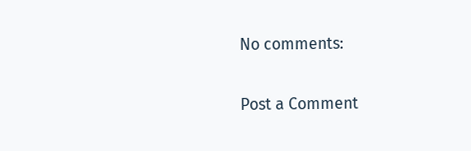No comments:

Post a Comment